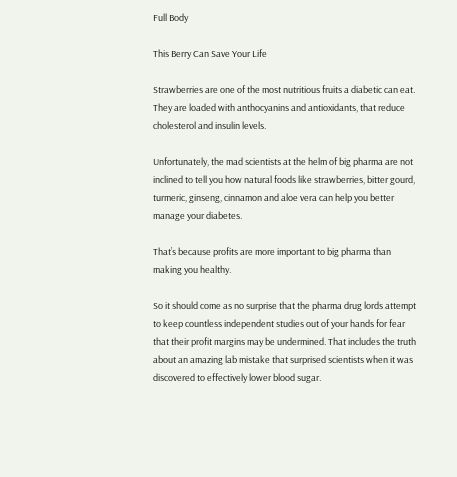Full Body

This Berry Can Save Your Life

Strawberries are one of the most nutritious fruits a diabetic can eat. They are loaded with anthocyanins and antioxidants, that reduce cholesterol and insulin levels.

Unfortunately, the mad scientists at the helm of big pharma are not inclined to tell you how natural foods like strawberries, bitter gourd, turmeric, ginseng, cinnamon and aloe vera can help you better manage your diabetes.

That’s because profits are more important to big pharma than making you healthy.

So it should come as no surprise that the pharma drug lords attempt to keep countless independent studies out of your hands for fear that their profit margins may be undermined. That includes the truth about an amazing lab mistake that surprised scientists when it was discovered to effectively lower blood sugar.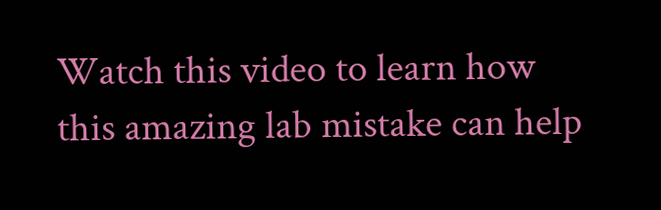Watch this video to learn how this amazing lab mistake can help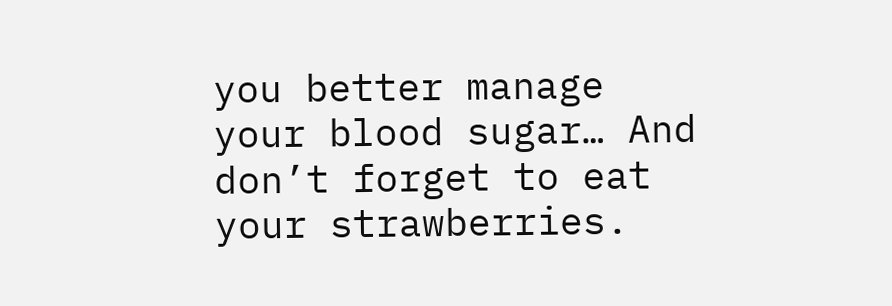you better manage your blood sugar… And don’t forget to eat your strawberries.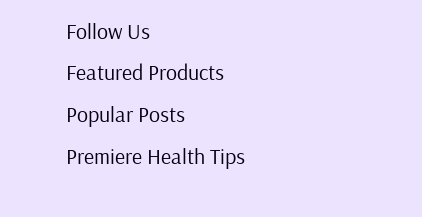Follow Us
Featured Products
Popular Posts
Premiere Health Tips